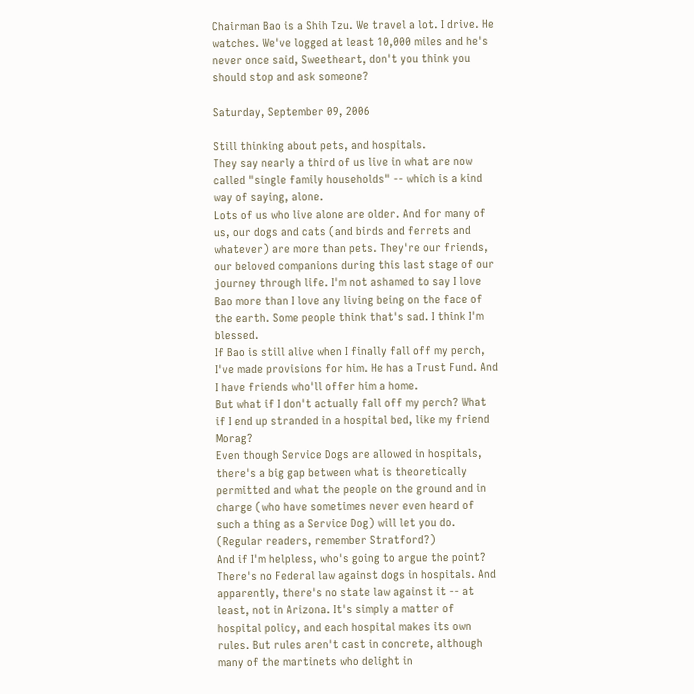Chairman Bao is a Shih Tzu. We travel a lot. I drive. He watches. We've logged at least 10,000 miles and he's never once said, Sweetheart, don't you think you should stop and ask someone?

Saturday, September 09, 2006

Still thinking about pets, and hospitals.
They say nearly a third of us live in what are now called "single family households" -- which is a kind way of saying, alone.
Lots of us who live alone are older. And for many of us, our dogs and cats (and birds and ferrets and whatever) are more than pets. They're our friends, our beloved companions during this last stage of our journey through life. I'm not ashamed to say I love Bao more than I love any living being on the face of the earth. Some people think that's sad. I think I'm blessed.
If Bao is still alive when I finally fall off my perch, I've made provisions for him. He has a Trust Fund. And I have friends who'll offer him a home.
But what if I don't actually fall off my perch? What if I end up stranded in a hospital bed, like my friend Morag?
Even though Service Dogs are allowed in hospitals, there's a big gap between what is theoretically permitted and what the people on the ground and in charge (who have sometimes never even heard of such a thing as a Service Dog) will let you do. (Regular readers, remember Stratford?)
And if I'm helpless, who's going to argue the point?
There's no Federal law against dogs in hospitals. And apparently, there's no state law against it -- at least, not in Arizona. It's simply a matter of hospital policy, and each hospital makes its own rules. But rules aren't cast in concrete, although many of the martinets who delight in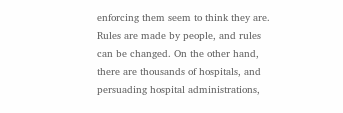enforcing them seem to think they are. Rules are made by people, and rules can be changed. On the other hand, there are thousands of hospitals, and persuading hospital administrations,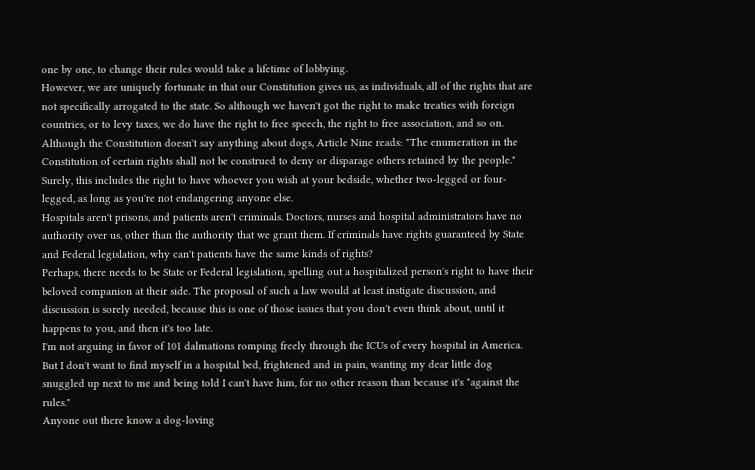one by one, to change their rules would take a lifetime of lobbying.
However, we are uniquely fortunate in that our Constitution gives us, as individuals, all of the rights that are not specifically arrogated to the state. So although we haven't got the right to make treaties with foreign countries, or to levy taxes, we do have the right to free speech, the right to free association, and so on. Although the Constitution doesn't say anything about dogs, Article Nine reads: "The enumeration in the Constitution of certain rights shall not be construed to deny or disparage others retained by the people."
Surely, this includes the right to have whoever you wish at your bedside, whether two-legged or four-legged, as long as you're not endangering anyone else.
Hospitals aren't prisons, and patients aren't criminals. Doctors, nurses and hospital administrators have no authority over us, other than the authority that we grant them. If criminals have rights guaranteed by State and Federal legislation, why can't patients have the same kinds of rights?
Perhaps, there needs to be State or Federal legislation, spelling out a hospitalized person's right to have their beloved companion at their side. The proposal of such a law would at least instigate discussion, and discussion is sorely needed, because this is one of those issues that you don't even think about, until it happens to you, and then it's too late.
I'm not arguing in favor of 101 dalmations romping freely through the ICUs of every hospital in America. But I don't want to find myself in a hospital bed, frightened and in pain, wanting my dear little dog snuggled up next to me and being told I can't have him, for no other reason than because it's "against the rules."
Anyone out there know a dog-loving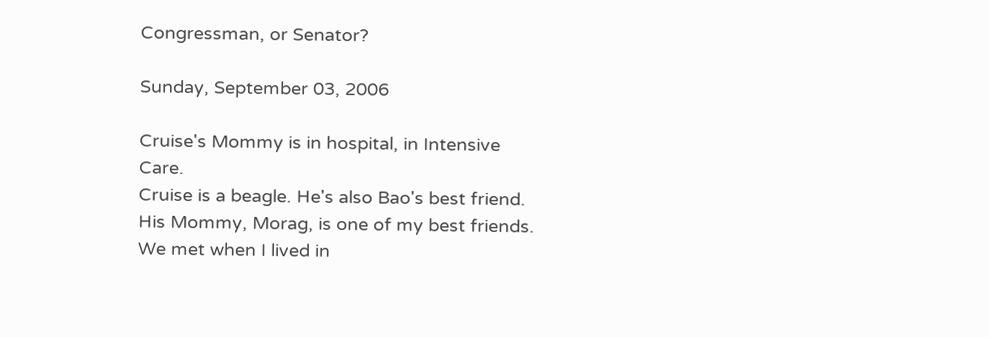Congressman, or Senator?

Sunday, September 03, 2006

Cruise's Mommy is in hospital, in Intensive Care.
Cruise is a beagle. He's also Bao's best friend. His Mommy, Morag, is one of my best friends.
We met when I lived in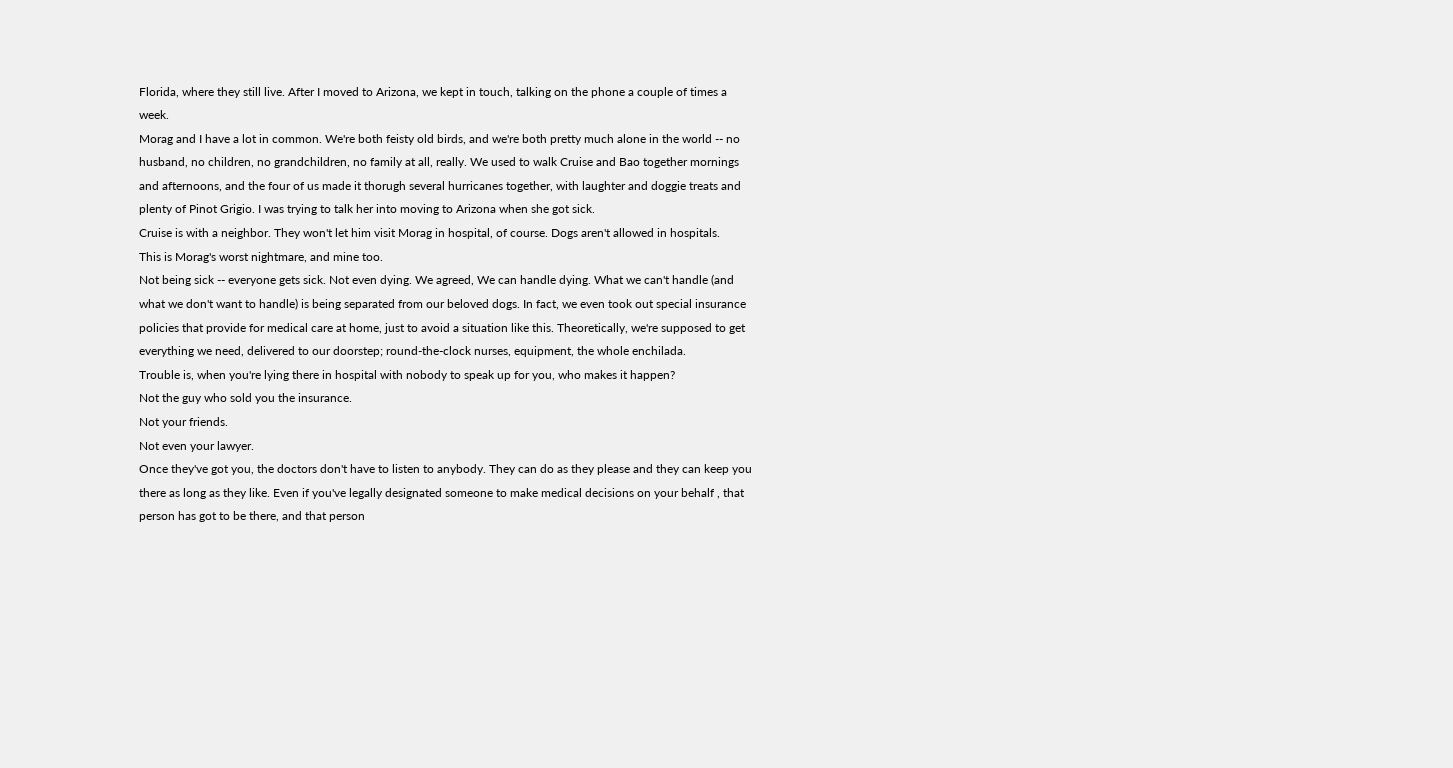Florida, where they still live. After I moved to Arizona, we kept in touch, talking on the phone a couple of times a week.
Morag and I have a lot in common. We're both feisty old birds, and we're both pretty much alone in the world -- no husband, no children, no grandchildren, no family at all, really. We used to walk Cruise and Bao together mornings and afternoons, and the four of us made it thorugh several hurricanes together, with laughter and doggie treats and plenty of Pinot Grigio. I was trying to talk her into moving to Arizona when she got sick.
Cruise is with a neighbor. They won't let him visit Morag in hospital, of course. Dogs aren't allowed in hospitals.
This is Morag's worst nightmare, and mine too.
Not being sick -- everyone gets sick. Not even dying. We agreed, We can handle dying. What we can't handle (and what we don't want to handle) is being separated from our beloved dogs. In fact, we even took out special insurance policies that provide for medical care at home, just to avoid a situation like this. Theoretically, we're supposed to get everything we need, delivered to our doorstep; round-the-clock nurses, equipment, the whole enchilada.
Trouble is, when you're lying there in hospital with nobody to speak up for you, who makes it happen?
Not the guy who sold you the insurance.
Not your friends.
Not even your lawyer.
Once they've got you, the doctors don't have to listen to anybody. They can do as they please and they can keep you there as long as they like. Even if you've legally designated someone to make medical decisions on your behalf , that person has got to be there, and that person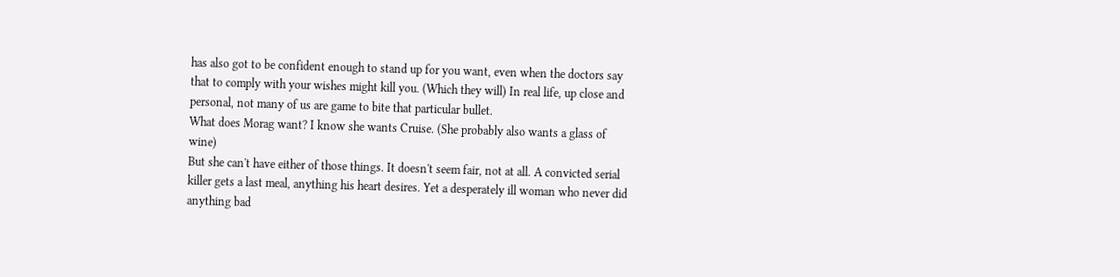has also got to be confident enough to stand up for you want, even when the doctors say that to comply with your wishes might kill you. (Which they will) In real life, up close and personal, not many of us are game to bite that particular bullet.
What does Morag want? I know she wants Cruise. (She probably also wants a glass of wine)
But she can't have either of those things. It doesn't seem fair, not at all. A convicted serial killer gets a last meal, anything his heart desires. Yet a desperately ill woman who never did anything bad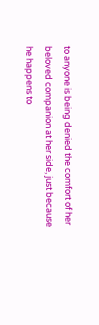to anyone is being denied the comfort of her beloved companion at her side, just because he happens to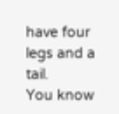have four legs and a tail.
You know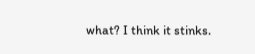what? I think it stinks.